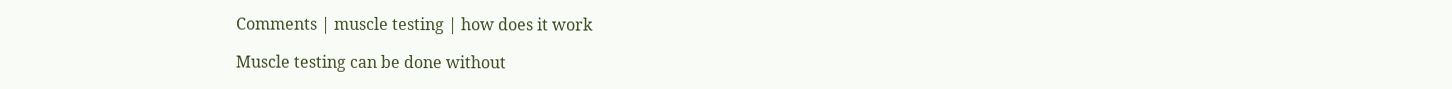Comments | muscle testing | how does it work

Muscle testing can be done without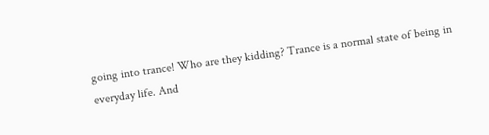going into trance! Who are they kidding? Trance is a normal state of being in everyday life. And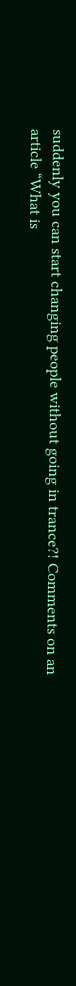suddenly you can start changing people without going in trance?! Comments on an article “What is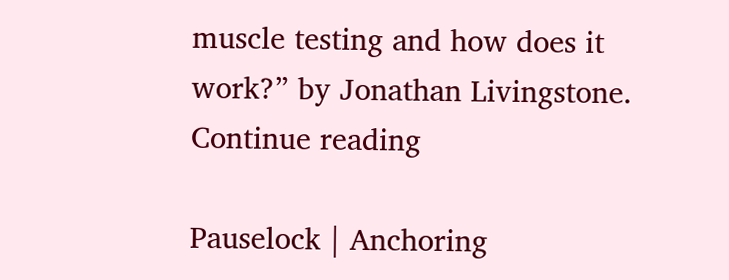muscle testing and how does it work?” by Jonathan Livingstone. Continue reading

Pauselock | Anchoring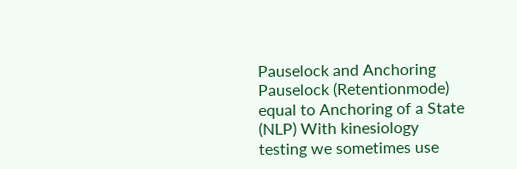Pauselock and Anchoring Pauselock (Retentionmode) equal to Anchoring of a State (NLP) With kinesiology testing we sometimes use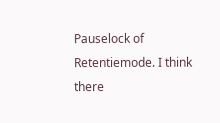Pauselock of Retentiemode. I think there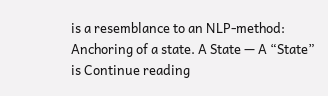is a resemblance to an NLP-method: Anchoring of a state. A State — A “State” is Continue reading